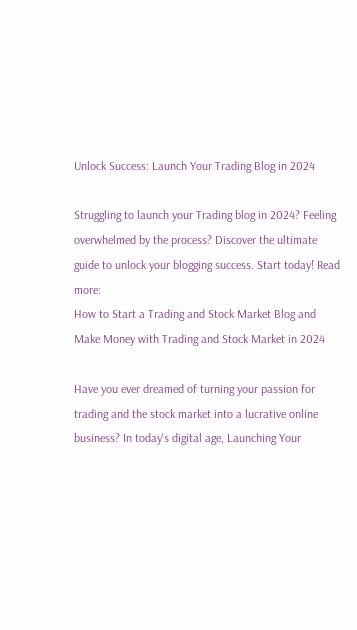Unlock Success: Launch Your Trading Blog in 2024

Struggling to launch your Trading blog in 2024? Feeling overwhelmed by the process? Discover the ultimate guide to unlock your blogging success. Start today! Read more:
How to Start a Trading and Stock Market Blog and Make Money with Trading and Stock Market in 2024

Have you ever dreamed of turning your passion for trading and the stock market into a lucrative online business? In today's digital age, Launching Your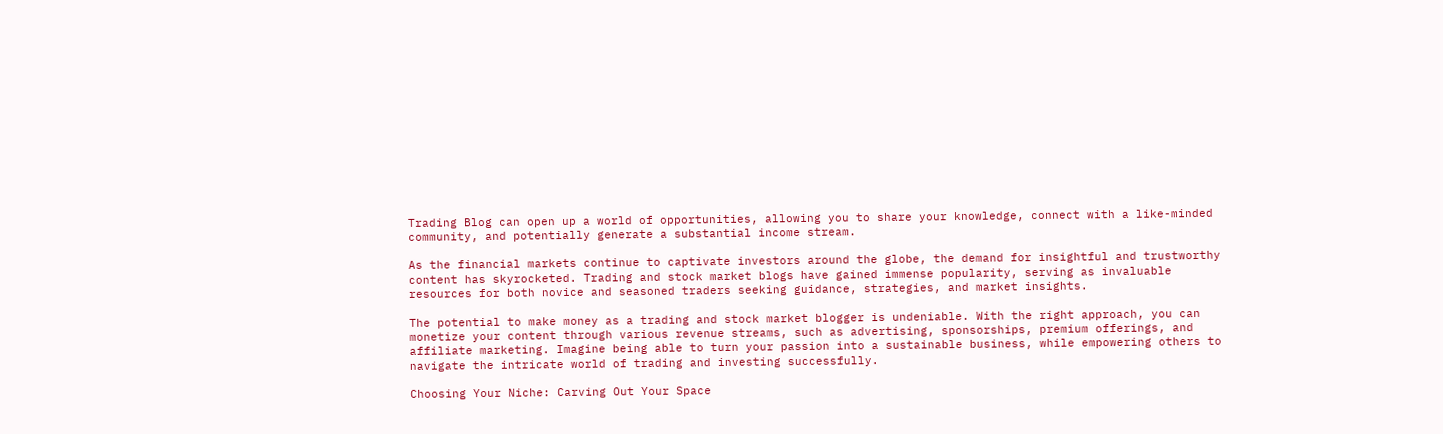Trading Blog can open up a world of opportunities, allowing you to share your knowledge, connect with a like-minded community, and potentially generate a substantial income stream.

As the financial markets continue to captivate investors around the globe, the demand for insightful and trustworthy content has skyrocketed. Trading and stock market blogs have gained immense popularity, serving as invaluable resources for both novice and seasoned traders seeking guidance, strategies, and market insights.

The potential to make money as a trading and stock market blogger is undeniable. With the right approach, you can monetize your content through various revenue streams, such as advertising, sponsorships, premium offerings, and affiliate marketing. Imagine being able to turn your passion into a sustainable business, while empowering others to navigate the intricate world of trading and investing successfully.

Choosing Your Niche: Carving Out Your Space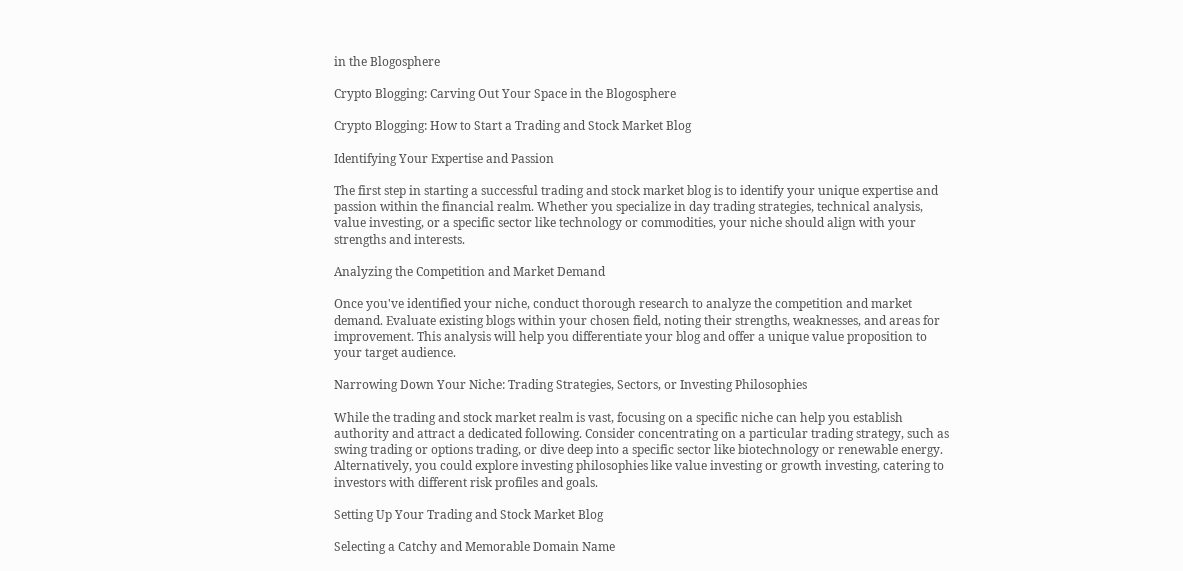in the Blogosphere

Crypto Blogging: Carving Out Your Space in the Blogosphere

Crypto Blogging: How to Start a Trading and Stock Market Blog

Identifying Your Expertise and Passion

The first step in starting a successful trading and stock market blog is to identify your unique expertise and passion within the financial realm. Whether you specialize in day trading strategies, technical analysis, value investing, or a specific sector like technology or commodities, your niche should align with your strengths and interests.

Analyzing the Competition and Market Demand

Once you've identified your niche, conduct thorough research to analyze the competition and market demand. Evaluate existing blogs within your chosen field, noting their strengths, weaknesses, and areas for improvement. This analysis will help you differentiate your blog and offer a unique value proposition to your target audience.

Narrowing Down Your Niche: Trading Strategies, Sectors, or Investing Philosophies

While the trading and stock market realm is vast, focusing on a specific niche can help you establish authority and attract a dedicated following. Consider concentrating on a particular trading strategy, such as swing trading or options trading, or dive deep into a specific sector like biotechnology or renewable energy. Alternatively, you could explore investing philosophies like value investing or growth investing, catering to investors with different risk profiles and goals.

Setting Up Your Trading and Stock Market Blog

Selecting a Catchy and Memorable Domain Name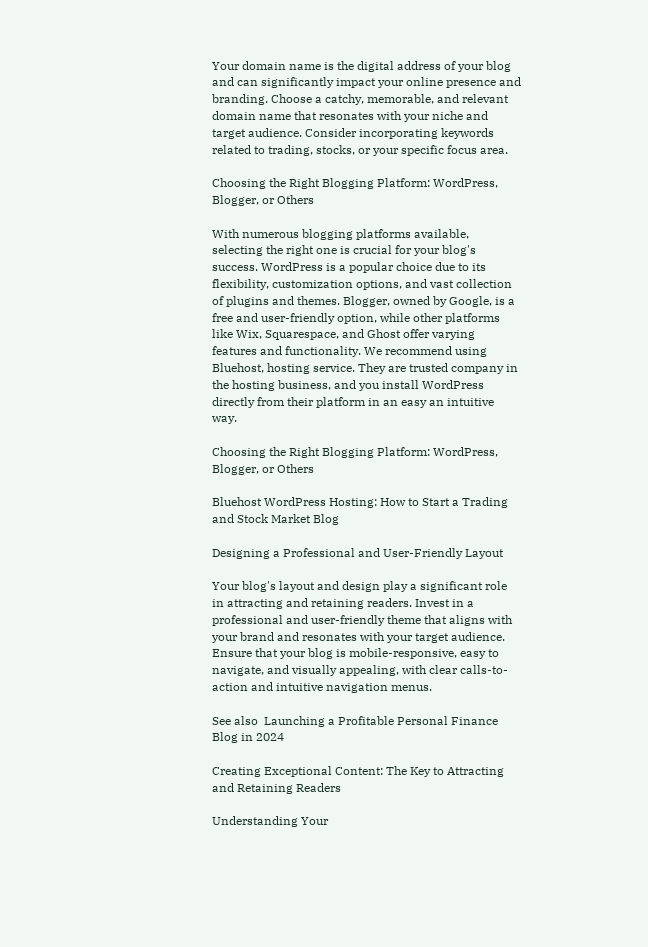Your domain name is the digital address of your blog and can significantly impact your online presence and branding. Choose a catchy, memorable, and relevant domain name that resonates with your niche and target audience. Consider incorporating keywords related to trading, stocks, or your specific focus area.

Choosing the Right Blogging Platform: WordPress, Blogger, or Others

With numerous blogging platforms available, selecting the right one is crucial for your blog's success. WordPress is a popular choice due to its flexibility, customization options, and vast collection of plugins and themes. Blogger, owned by Google, is a free and user-friendly option, while other platforms like Wix, Squarespace, and Ghost offer varying features and functionality. We recommend using Bluehost, hosting service. They are trusted company in the hosting business, and you install WordPress directly from their platform in an easy an intuitive way.

Choosing the Right Blogging Platform: WordPress, Blogger, or Others

Bluehost WordPress Hosting: How to Start a Trading and Stock Market Blog

Designing a Professional and User-Friendly Layout

Your blog's layout and design play a significant role in attracting and retaining readers. Invest in a professional and user-friendly theme that aligns with your brand and resonates with your target audience. Ensure that your blog is mobile-responsive, easy to navigate, and visually appealing, with clear calls-to-action and intuitive navigation menus.

See also  Launching a Profitable Personal Finance Blog in 2024

Creating Exceptional Content: The Key to Attracting and Retaining Readers

Understanding Your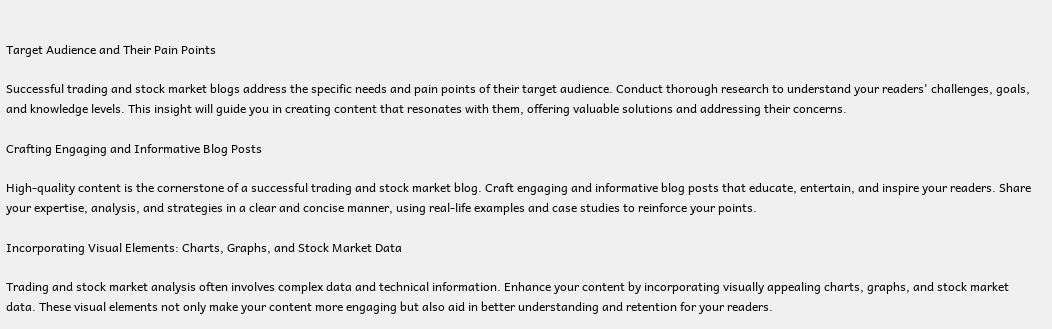Target Audience and Their Pain Points

Successful trading and stock market blogs address the specific needs and pain points of their target audience. Conduct thorough research to understand your readers' challenges, goals, and knowledge levels. This insight will guide you in creating content that resonates with them, offering valuable solutions and addressing their concerns.

Crafting Engaging and Informative Blog Posts

High-quality content is the cornerstone of a successful trading and stock market blog. Craft engaging and informative blog posts that educate, entertain, and inspire your readers. Share your expertise, analysis, and strategies in a clear and concise manner, using real-life examples and case studies to reinforce your points.

Incorporating Visual Elements: Charts, Graphs, and Stock Market Data

Trading and stock market analysis often involves complex data and technical information. Enhance your content by incorporating visually appealing charts, graphs, and stock market data. These visual elements not only make your content more engaging but also aid in better understanding and retention for your readers.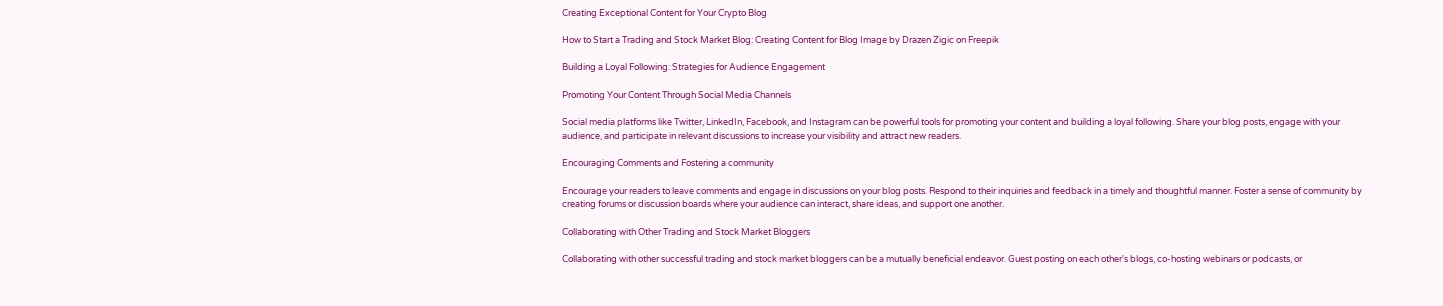Creating Exceptional Content for Your Crypto Blog

How to Start a Trading and Stock Market Blog: Creating Content for Blog Image by Drazen Zigic on Freepik

Building a Loyal Following: Strategies for Audience Engagement

Promoting Your Content Through Social Media Channels

Social media platforms like Twitter, LinkedIn, Facebook, and Instagram can be powerful tools for promoting your content and building a loyal following. Share your blog posts, engage with your audience, and participate in relevant discussions to increase your visibility and attract new readers.

Encouraging Comments and Fostering a community

Encourage your readers to leave comments and engage in discussions on your blog posts. Respond to their inquiries and feedback in a timely and thoughtful manner. Foster a sense of community by creating forums or discussion boards where your audience can interact, share ideas, and support one another.

Collaborating with Other Trading and Stock Market Bloggers

Collaborating with other successful trading and stock market bloggers can be a mutually beneficial endeavor. Guest posting on each other's blogs, co-hosting webinars or podcasts, or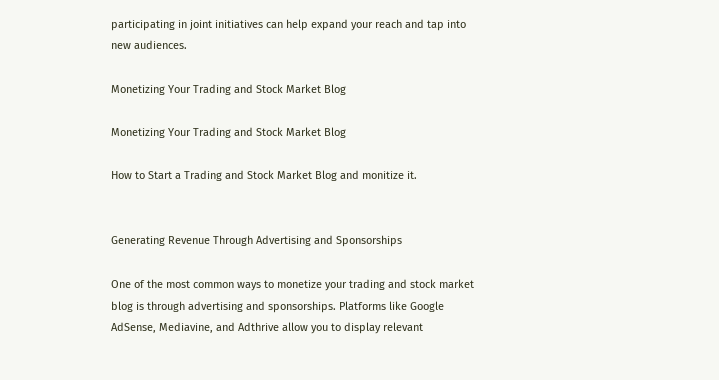participating in joint initiatives can help expand your reach and tap into new audiences.

Monetizing Your Trading and Stock Market Blog

Monetizing Your Trading and Stock Market Blog

How to Start a Trading and Stock Market Blog and monitize it.


Generating Revenue Through Advertising and Sponsorships

One of the most common ways to monetize your trading and stock market blog is through advertising and sponsorships. Platforms like Google AdSense, Mediavine, and Adthrive allow you to display relevant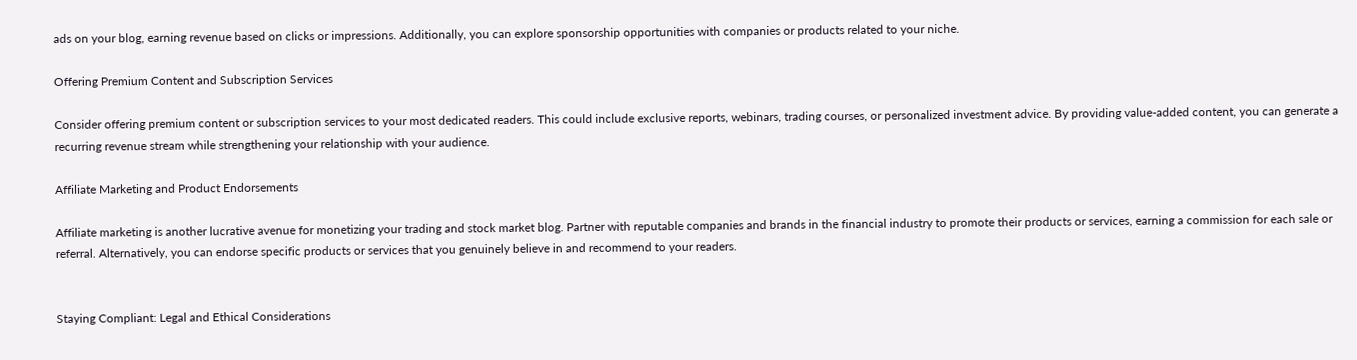ads on your blog, earning revenue based on clicks or impressions. Additionally, you can explore sponsorship opportunities with companies or products related to your niche.

Offering Premium Content and Subscription Services

Consider offering premium content or subscription services to your most dedicated readers. This could include exclusive reports, webinars, trading courses, or personalized investment advice. By providing value-added content, you can generate a recurring revenue stream while strengthening your relationship with your audience.

Affiliate Marketing and Product Endorsements

Affiliate marketing is another lucrative avenue for monetizing your trading and stock market blog. Partner with reputable companies and brands in the financial industry to promote their products or services, earning a commission for each sale or referral. Alternatively, you can endorse specific products or services that you genuinely believe in and recommend to your readers.


Staying Compliant: Legal and Ethical Considerations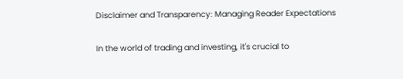Disclaimer and Transparency: Managing Reader Expectations

In the world of trading and investing, it's crucial to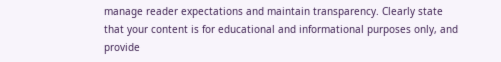manage reader expectations and maintain transparency. Clearly state that your content is for educational and informational purposes only, and provide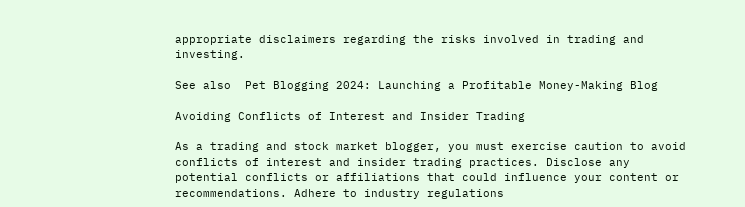appropriate disclaimers regarding the risks involved in trading and investing.

See also  Pet Blogging 2024: Launching a Profitable Money-Making Blog

Avoiding Conflicts of Interest and Insider Trading

As a trading and stock market blogger, you must exercise caution to avoid conflicts of interest and insider trading practices. Disclose any potential conflicts or affiliations that could influence your content or recommendations. Adhere to industry regulations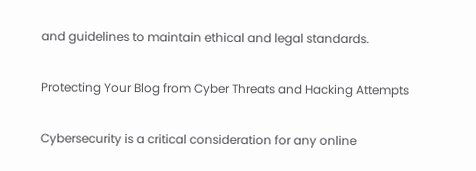and guidelines to maintain ethical and legal standards.

Protecting Your Blog from Cyber Threats and Hacking Attempts

Cybersecurity is a critical consideration for any online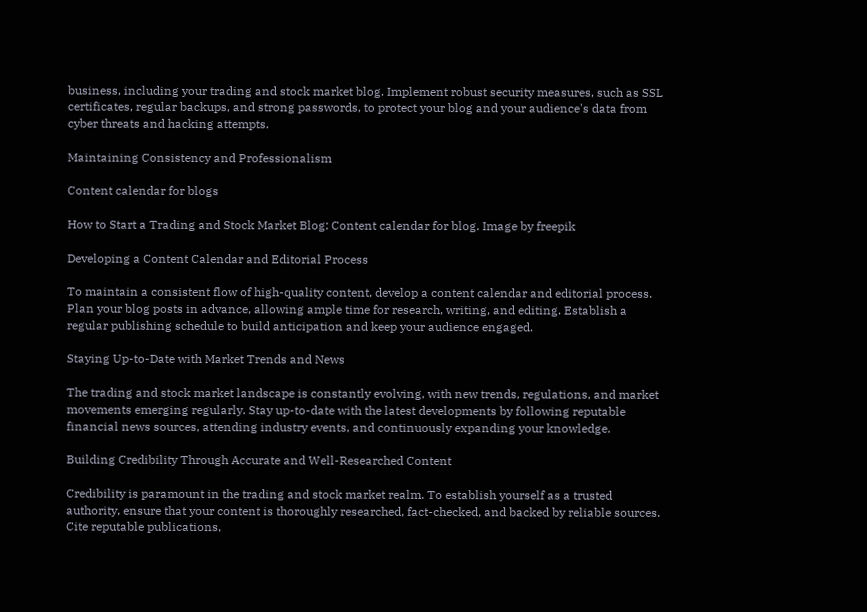business, including your trading and stock market blog. Implement robust security measures, such as SSL certificates, regular backups, and strong passwords, to protect your blog and your audience's data from cyber threats and hacking attempts.

Maintaining Consistency and Professionalism

Content calendar for blogs

How to Start a Trading and Stock Market Blog: Content calendar for blog. Image by freepik

Developing a Content Calendar and Editorial Process

To maintain a consistent flow of high-quality content, develop a content calendar and editorial process. Plan your blog posts in advance, allowing ample time for research, writing, and editing. Establish a regular publishing schedule to build anticipation and keep your audience engaged.

Staying Up-to-Date with Market Trends and News

The trading and stock market landscape is constantly evolving, with new trends, regulations, and market movements emerging regularly. Stay up-to-date with the latest developments by following reputable financial news sources, attending industry events, and continuously expanding your knowledge.

Building Credibility Through Accurate and Well-Researched Content

Credibility is paramount in the trading and stock market realm. To establish yourself as a trusted authority, ensure that your content is thoroughly researched, fact-checked, and backed by reliable sources. Cite reputable publications,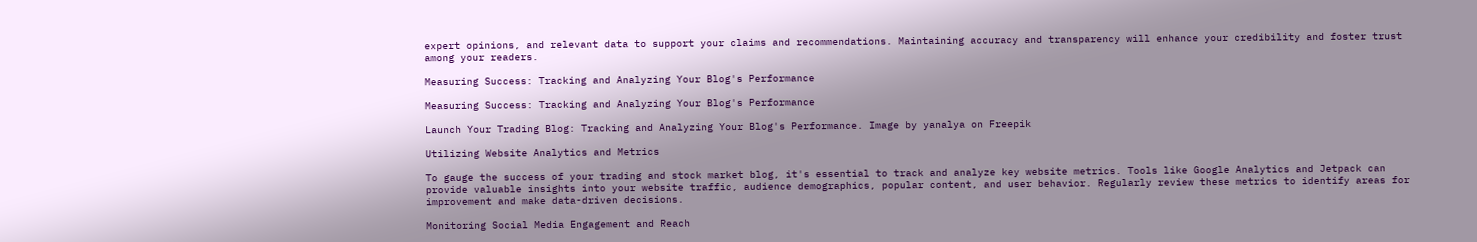expert opinions, and relevant data to support your claims and recommendations. Maintaining accuracy and transparency will enhance your credibility and foster trust among your readers.

Measuring Success: Tracking and Analyzing Your Blog's Performance

Measuring Success: Tracking and Analyzing Your Blog's Performance

Launch Your Trading Blog: Tracking and Analyzing Your Blog's Performance. Image by yanalya on Freepik

Utilizing Website Analytics and Metrics

To gauge the success of your trading and stock market blog, it's essential to track and analyze key website metrics. Tools like Google Analytics and Jetpack can provide valuable insights into your website traffic, audience demographics, popular content, and user behavior. Regularly review these metrics to identify areas for improvement and make data-driven decisions.

Monitoring Social Media Engagement and Reach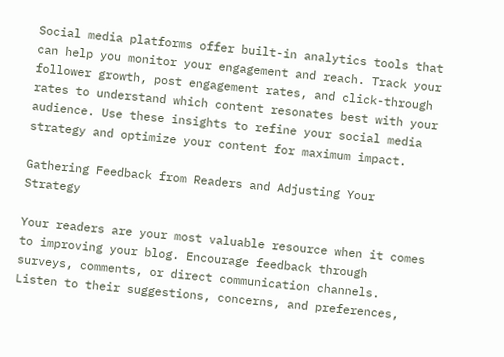Social media platforms offer built-in analytics tools that can help you monitor your engagement and reach. Track your follower growth, post engagement rates, and click-through rates to understand which content resonates best with your audience. Use these insights to refine your social media strategy and optimize your content for maximum impact.

Gathering Feedback from Readers and Adjusting Your Strategy

Your readers are your most valuable resource when it comes to improving your blog. Encourage feedback through surveys, comments, or direct communication channels. Listen to their suggestions, concerns, and preferences,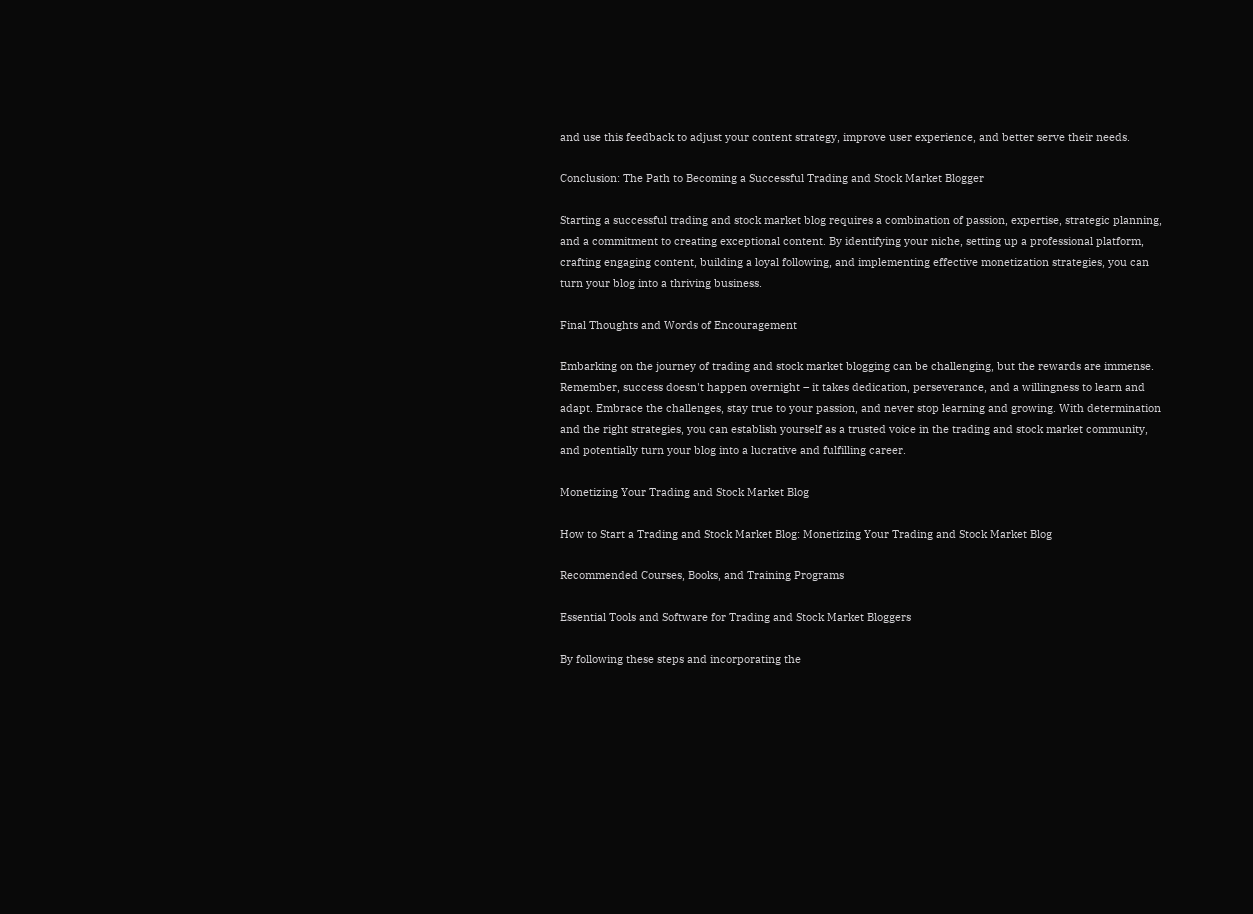and use this feedback to adjust your content strategy, improve user experience, and better serve their needs.

Conclusion: The Path to Becoming a Successful Trading and Stock Market Blogger

Starting a successful trading and stock market blog requires a combination of passion, expertise, strategic planning, and a commitment to creating exceptional content. By identifying your niche, setting up a professional platform, crafting engaging content, building a loyal following, and implementing effective monetization strategies, you can turn your blog into a thriving business.

Final Thoughts and Words of Encouragement

Embarking on the journey of trading and stock market blogging can be challenging, but the rewards are immense. Remember, success doesn't happen overnight – it takes dedication, perseverance, and a willingness to learn and adapt. Embrace the challenges, stay true to your passion, and never stop learning and growing. With determination and the right strategies, you can establish yourself as a trusted voice in the trading and stock market community, and potentially turn your blog into a lucrative and fulfilling career.

Monetizing Your Trading and Stock Market Blog

How to Start a Trading and Stock Market Blog: Monetizing Your Trading and Stock Market Blog

Recommended Courses, Books, and Training Programs

Essential Tools and Software for Trading and Stock Market Bloggers

By following these steps and incorporating the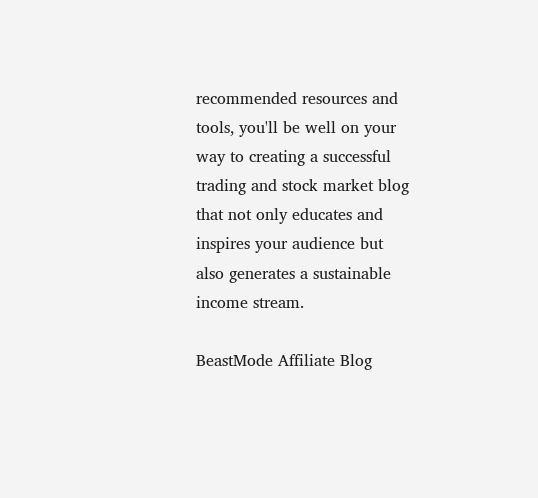recommended resources and tools, you'll be well on your way to creating a successful trading and stock market blog that not only educates and inspires your audience but also generates a sustainable income stream.

BeastMode Affiliate Blog